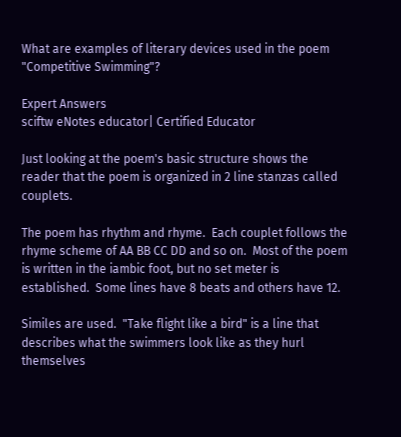What are examples of literary devices used in the poem "Competitive Swimming"?

Expert Answers
sciftw eNotes educator| Certified Educator

Just looking at the poem's basic structure shows the reader that the poem is organized in 2 line stanzas called couplets.

The poem has rhythm and rhyme.  Each couplet follows the rhyme scheme of AA BB CC DD and so on.  Most of the poem is written in the iambic foot, but no set meter is established.  Some lines have 8 beats and others have 12.

Similes are used.  "Take flight like a bird" is a line that describes what the swimmers look like as they hurl themselves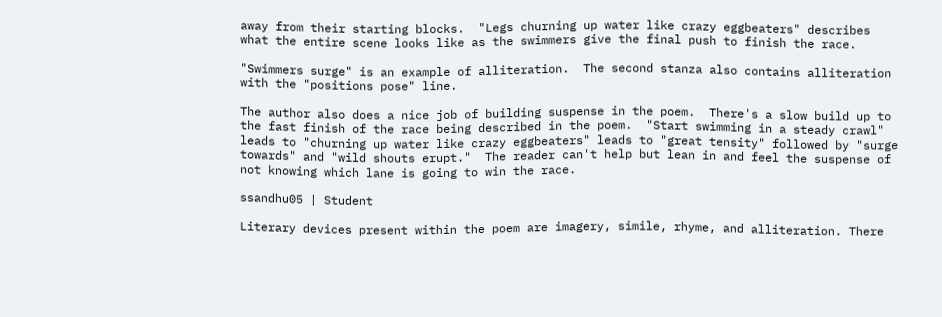away from their starting blocks.  "Legs churning up water like crazy eggbeaters" describes what the entire scene looks like as the swimmers give the final push to finish the race.

"Swimmers surge" is an example of alliteration.  The second stanza also contains alliteration with the "positions pose" line.

The author also does a nice job of building suspense in the poem.  There's a slow build up to the fast finish of the race being described in the poem.  "Start swimming in a steady crawl" leads to "churning up water like crazy eggbeaters" leads to "great tensity" followed by "surge towards" and "wild shouts erupt."  The reader can't help but lean in and feel the suspense of not knowing which lane is going to win the race.

ssandhu05 | Student

Literary devices present within the poem are imagery, simile, rhyme, and alliteration. There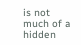is not much of a hidden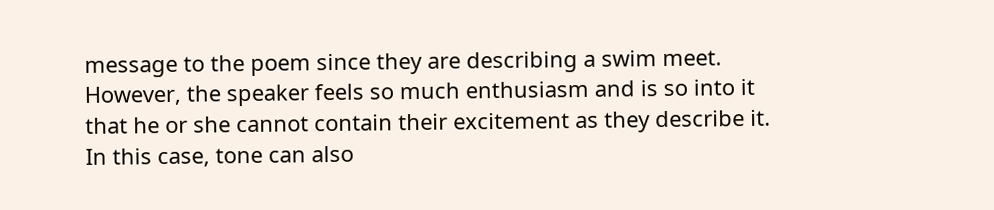message to the poem since they are describing a swim meet. However, the speaker feels so much enthusiasm and is so into it that he or she cannot contain their excitement as they describe it. In this case, tone can also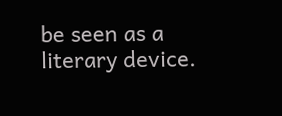be seen as a literary device.